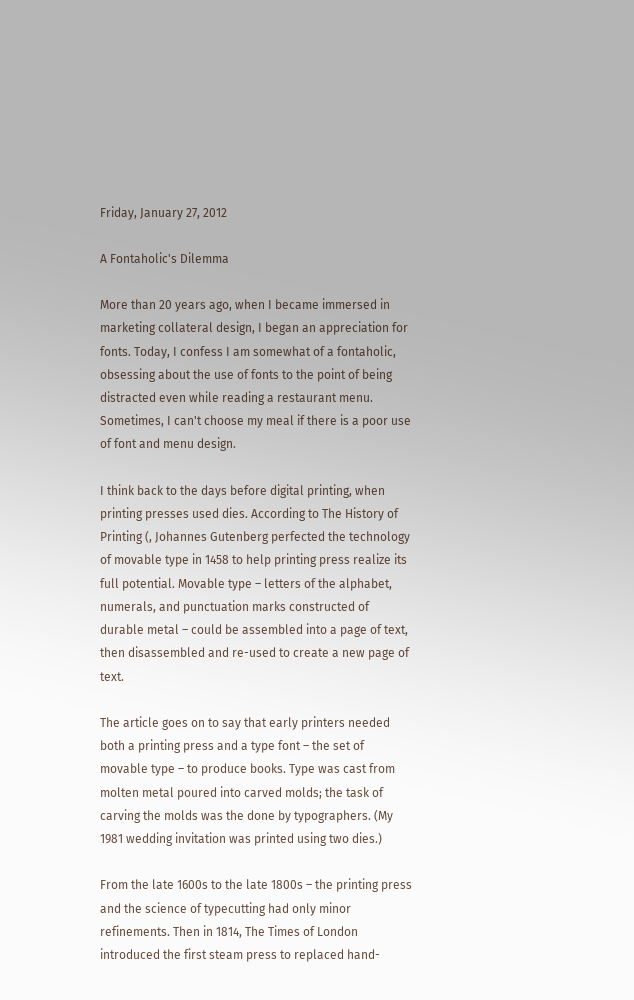Friday, January 27, 2012

A Fontaholic's Dilemma

More than 20 years ago, when I became immersed in marketing collateral design, I began an appreciation for fonts. Today, I confess I am somewhat of a fontaholic, obsessing about the use of fonts to the point of being distracted even while reading a restaurant menu. Sometimes, I can't choose my meal if there is a poor use of font and menu design.

I think back to the days before digital printing, when printing presses used dies. According to The History of Printing (, Johannes Gutenberg perfected the technology of movable type in 1458 to help printing press realize its full potential. Movable type – letters of the alphabet, numerals, and punctuation marks constructed of durable metal – could be assembled into a page of text, then disassembled and re-used to create a new page of text.

The article goes on to say that early printers needed both a printing press and a type font – the set of movable type – to produce books. Type was cast from molten metal poured into carved molds; the task of carving the molds was the done by typographers. (My 1981 wedding invitation was printed using two dies.)

From the late 1600s to the late 1800s – the printing press and the science of typecutting had only minor refinements. Then in 1814, The Times of London introduced the first steam press to replaced hand-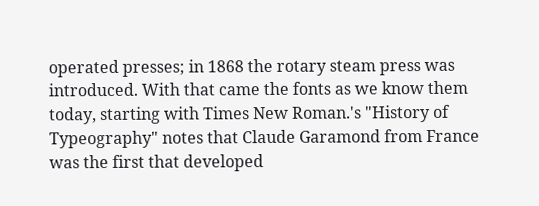operated presses; in 1868 the rotary steam press was introduced. With that came the fonts as we know them today, starting with Times New Roman.'s "History of Typeography" notes that Claude Garamond from France was the first that developed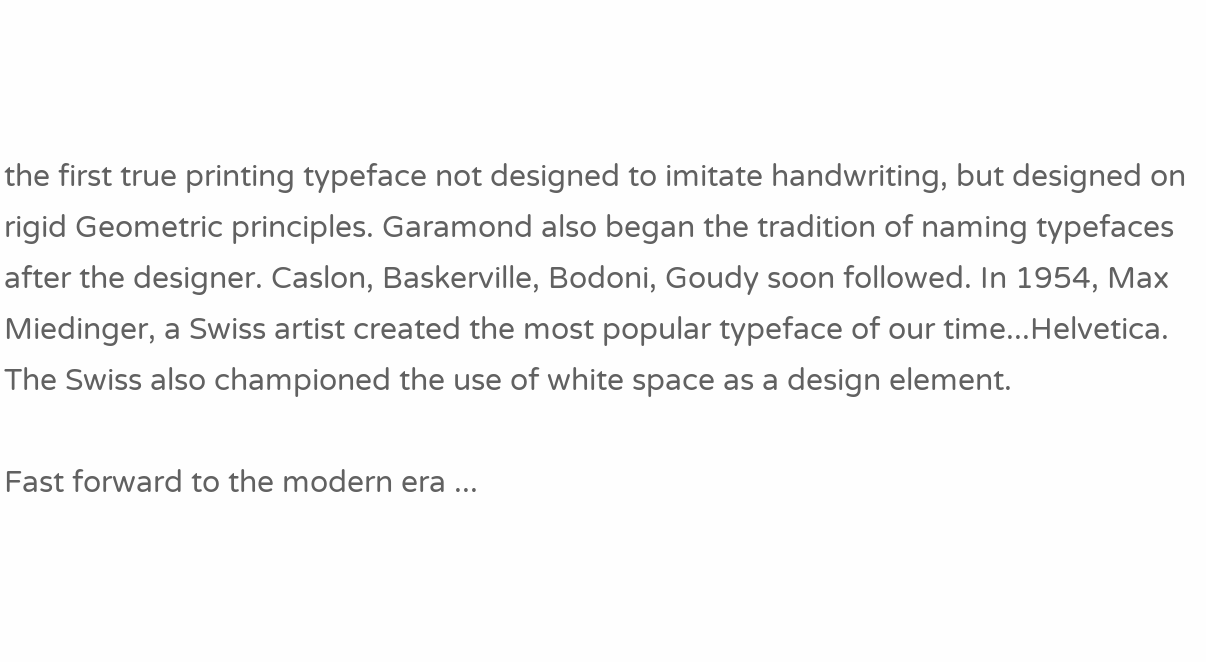the first true printing typeface not designed to imitate handwriting, but designed on rigid Geometric principles. Garamond also began the tradition of naming typefaces after the designer. Caslon, Baskerville, Bodoni, Goudy soon followed. In 1954, Max Miedinger, a Swiss artist created the most popular typeface of our time...Helvetica. The Swiss also championed the use of white space as a design element.

Fast forward to the modern era ...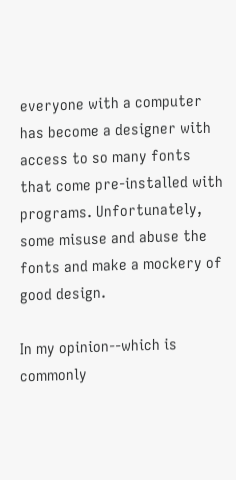everyone with a computer has become a designer with access to so many fonts that come pre-installed with programs. Unfortunately, some misuse and abuse the fonts and make a mockery of good design.

In my opinion--which is commonly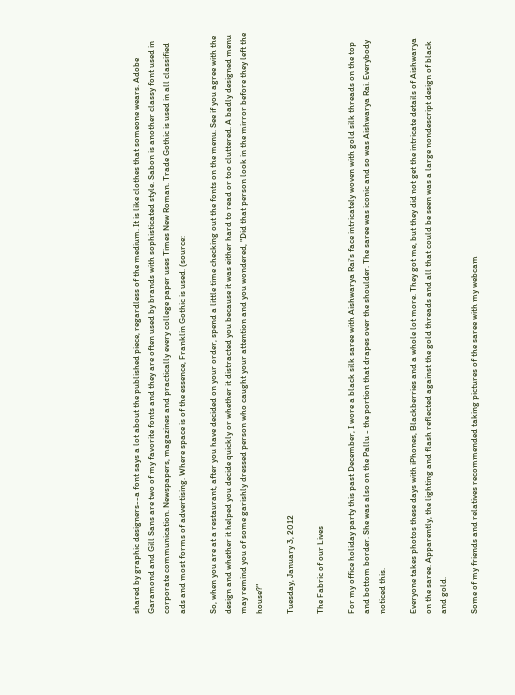shared by graphic designers--a font says a lot about the published piece, regardless of the medium. It is like clothes that someone wears. Adobe Garamond and Gill Sans are two of my favorite fonts and they are often used by brands with sophisticated style. Sabon is another classy font used in corporate communication. Newspapers, magazines and practically every college paper uses Times New Roman. Trade Gothic is used in all classified ads and most forms of advertising. Where space is of the essence, Franklin Gothic is used. (source:

So, when you are at a restaurant, after you have decided on your order, spend a little time checking out the fonts on the menu. See if you agree with the design and whether it helped you decide quickly or whether it distracted you because it was either hard to read or too cluttered. A badly designed menu may remind you of some garishly dressed person who caught your attention and you wondered, "Did that person look in the mirror before they left the house?"

Tuesday, January 3, 2012

The Fabric of our Lives

For my office holiday party this past December, I wore a black silk saree with Aishwarya Rai's face intricately woven with gold silk threads on the top and bottom border. She was also on the Pallu - the portion that drapes over the shoulder. The saree was iconic and so was Aishwarya Rai. Everybody noticed this.

Everyone takes photos these days with iPhones, Blackberries and a whole lot more. They got me, but they did not get the intricate details of Aishwarya on the saree. Apparently, the lighting and flash reflected against the gold threads and all that could be seen was a large nondescript design of black and gold.

Some of my friends and relatives recommended taking pictures of the saree with my webcam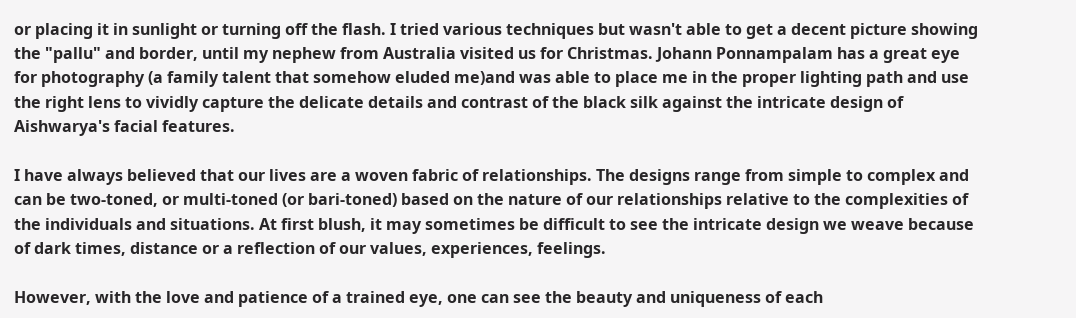or placing it in sunlight or turning off the flash. I tried various techniques but wasn't able to get a decent picture showing the "pallu" and border, until my nephew from Australia visited us for Christmas. Johann Ponnampalam has a great eye for photography (a family talent that somehow eluded me)and was able to place me in the proper lighting path and use the right lens to vividly capture the delicate details and contrast of the black silk against the intricate design of Aishwarya's facial features.

I have always believed that our lives are a woven fabric of relationships. The designs range from simple to complex and can be two-toned, or multi-toned (or bari-toned) based on the nature of our relationships relative to the complexities of the individuals and situations. At first blush, it may sometimes be difficult to see the intricate design we weave because of dark times, distance or a reflection of our values, experiences, feelings.

However, with the love and patience of a trained eye, one can see the beauty and uniqueness of each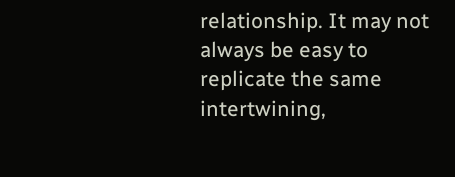relationship. It may not always be easy to replicate the same intertwining,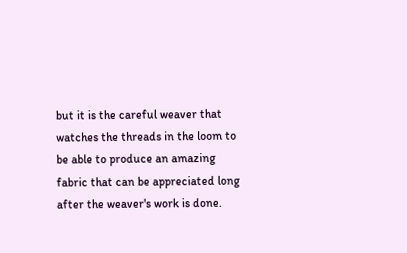but it is the careful weaver that watches the threads in the loom to be able to produce an amazing fabric that can be appreciated long after the weaver's work is done.